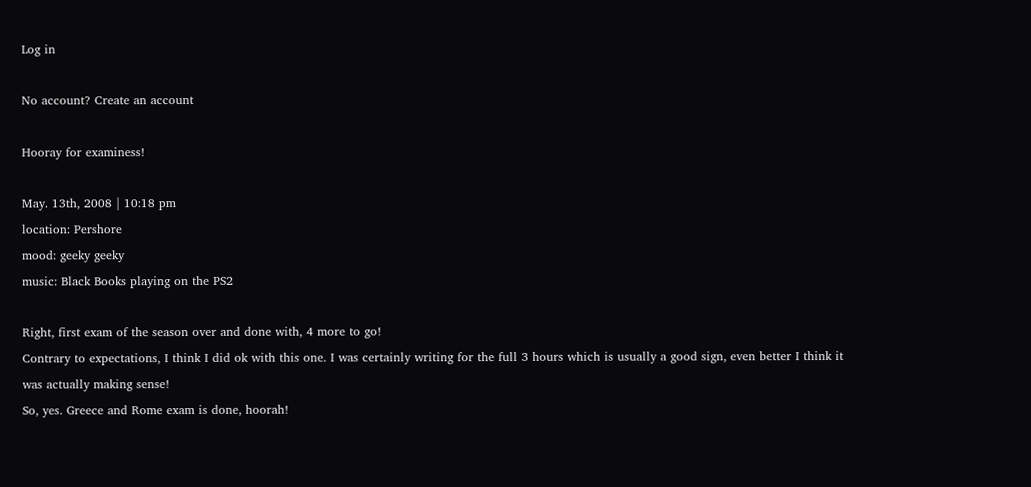Log in

No account? Create an account

Hooray for examiness!

May. 13th, 2008 | 10:18 pm
location: Pershore
mood: geeky geeky
music: Black Books playing on the PS2

Right, first exam of the season over and done with, 4 more to go!
Contrary to expectations, I think I did ok with this one. I was certainly writing for the full 3 hours which is usually a good sign, even better I think it was actually making sense!
So, yes. Greece and Rome exam is done, hoorah!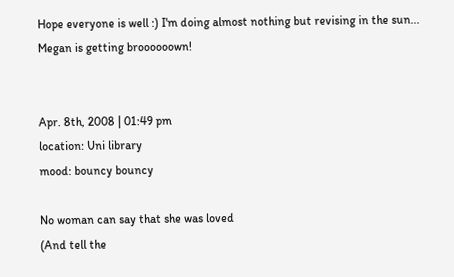Hope everyone is well :) I'm doing almost nothing but revising in the sun...
Megan is getting broooooown!


Apr. 8th, 2008 | 01:49 pm
location: Uni library
mood: bouncy bouncy

No woman can say that she was loved
(And tell the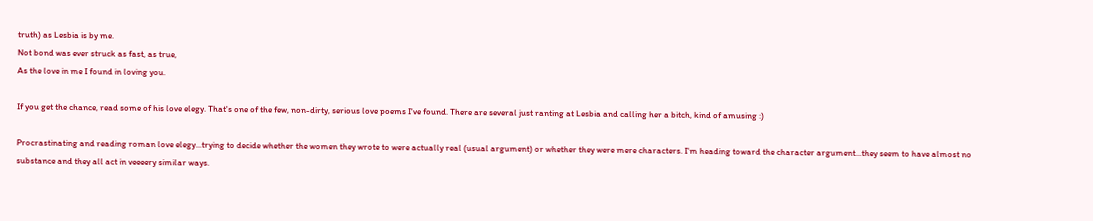truth) as Lesbia is by me.
Not bond was ever struck as fast, as true,
As the love in me I found in loving you.

If you get the chance, read some of his love elegy. That's one of the few, non-dirty, serious love poems I've found. There are several just ranting at Lesbia and calling her a bitch, kind of amusing :)

Procrastinating and reading roman love elegy...trying to decide whether the women they wrote to were actually real (usual argument) or whether they were mere characters. I'm heading toward the character argument...they seem to have almost no substance and they all act in veeeery similar ways.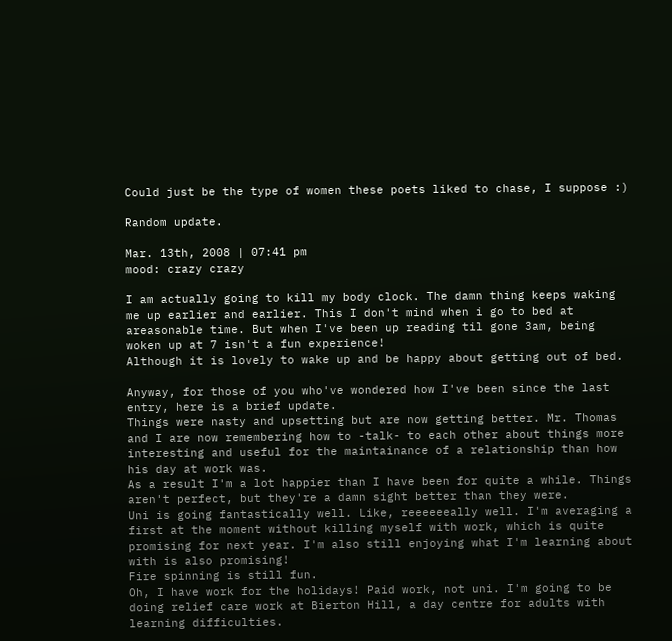Could just be the type of women these poets liked to chase, I suppose :)

Random update.

Mar. 13th, 2008 | 07:41 pm
mood: crazy crazy

I am actually going to kill my body clock. The damn thing keeps waking me up earlier and earlier. This I don't mind when i go to bed at areasonable time. But when I've been up reading til gone 3am, being woken up at 7 isn't a fun experience!
Although it is lovely to wake up and be happy about getting out of bed.

Anyway, for those of you who've wondered how I've been since the last entry, here is a brief update.
Things were nasty and upsetting but are now getting better. Mr. Thomas and I are now remembering how to -talk- to each other about things more interesting and useful for the maintainance of a relationship than how his day at work was.
As a result I'm a lot happier than I have been for quite a while. Things aren't perfect, but they're a damn sight better than they were.
Uni is going fantastically well. Like, reeeeeeally well. I'm averaging a first at the moment without killing myself with work, which is quite promising for next year. I'm also still enjoying what I'm learning about with is also promising!
Fire spinning is still fun.
Oh, I have work for the holidays! Paid work, not uni. I'm going to be doing relief care work at Bierton Hill, a day centre for adults with learning difficulties.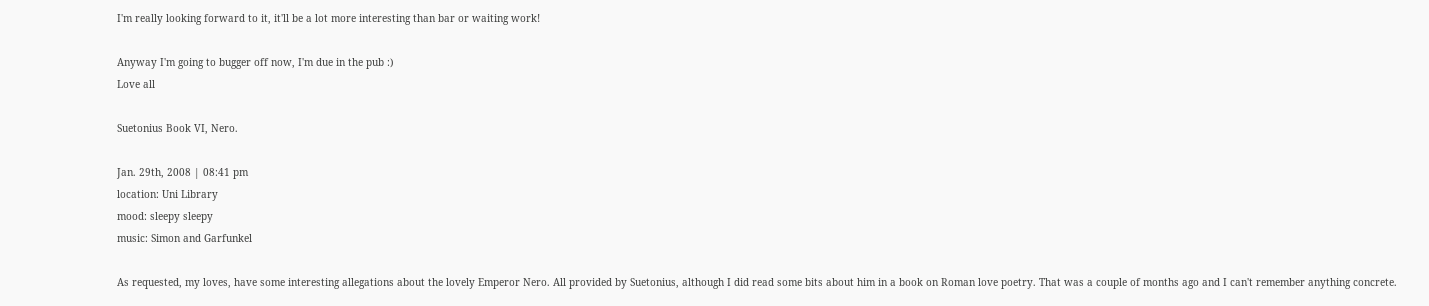I'm really looking forward to it, it'll be a lot more interesting than bar or waiting work!

Anyway I'm going to bugger off now, I'm due in the pub :)
Love all

Suetonius Book VI, Nero.

Jan. 29th, 2008 | 08:41 pm
location: Uni Library
mood: sleepy sleepy
music: Simon and Garfunkel

As requested, my loves, have some interesting allegations about the lovely Emperor Nero. All provided by Suetonius, although I did read some bits about him in a book on Roman love poetry. That was a couple of months ago and I can't remember anything concrete.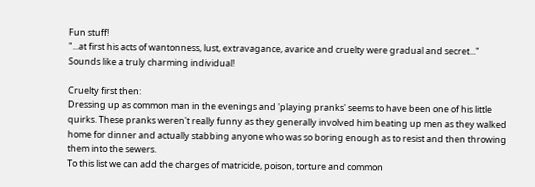Fun stuff!
"...at first his acts of wantonness, lust, extravagance, avarice and cruelty were gradual and secret..." Sounds like a truly charming individual!

Cruelty first then:
Dressing up as common man in the evenings and 'playing pranks' seems to have been one of his little quirks. These pranks weren't really funny as they generally involved him beating up men as they walked home for dinner and actually stabbing anyone who was so boring enough as to resist and then throwing them into the sewers.
To this list we can add the charges of matricide, poison, torture and common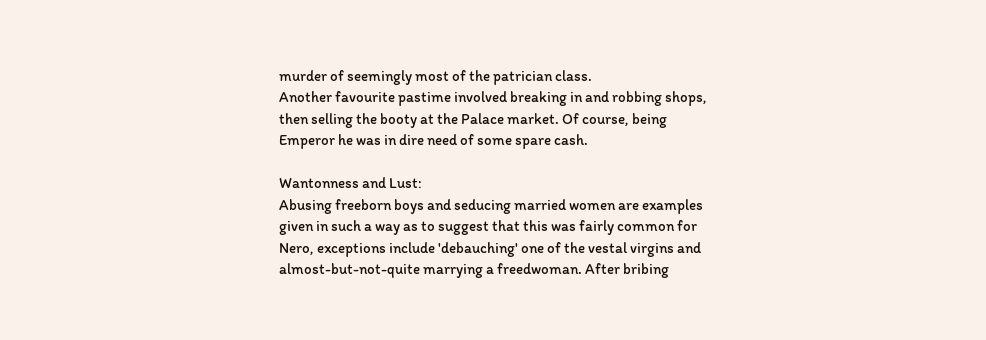murder of seemingly most of the patrician class.
Another favourite pastime involved breaking in and robbing shops, then selling the booty at the Palace market. Of course, being Emperor he was in dire need of some spare cash.

Wantonness and Lust:
Abusing freeborn boys and seducing married women are examples given in such a way as to suggest that this was fairly common for Nero, exceptions include 'debauching' one of the vestal virgins and almost-but-not-quite marrying a freedwoman. After bribing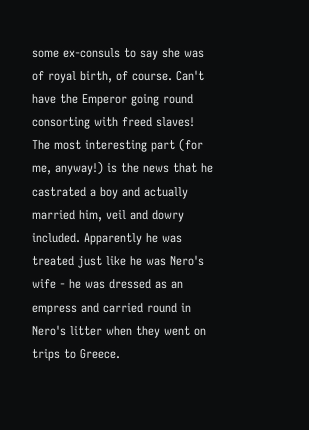some ex-consuls to say she was of royal birth, of course. Can't have the Emperor going round consorting with freed slaves!
The most interesting part (for me, anyway!) is the news that he castrated a boy and actually married him, veil and dowry included. Apparently he was treated just like he was Nero's wife - he was dressed as an empress and carried round in Nero's litter when they went on trips to Greece.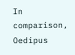In comparison, Oedipus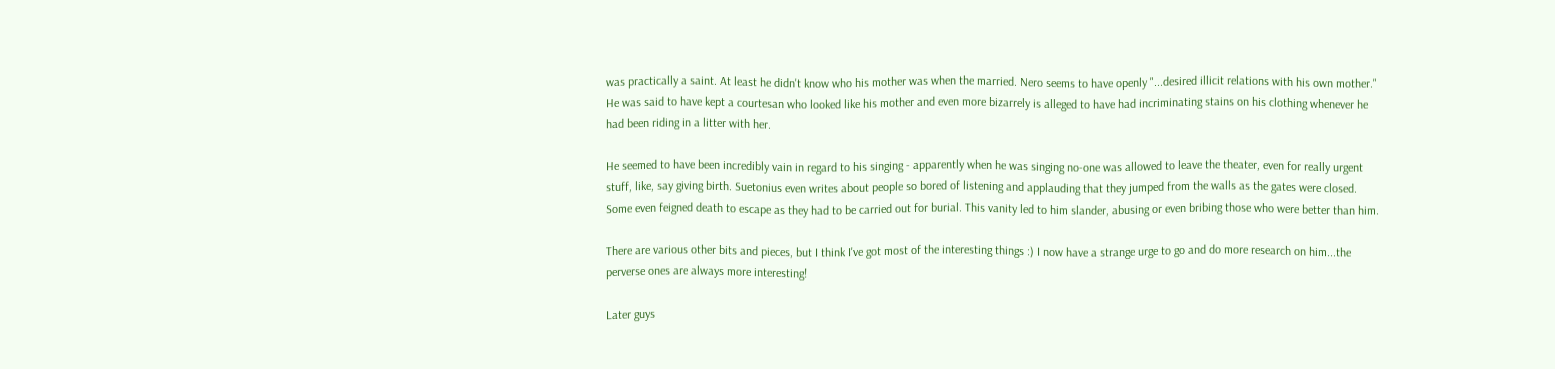was practically a saint. At least he didn't know who his mother was when the married. Nero seems to have openly "...desired illicit relations with his own mother." He was said to have kept a courtesan who looked like his mother and even more bizarrely is alleged to have had incriminating stains on his clothing whenever he had been riding in a litter with her.

He seemed to have been incredibly vain in regard to his singing - apparently when he was singing no-one was allowed to leave the theater, even for really urgent stuff, like, say giving birth. Suetonius even writes about people so bored of listening and applauding that they jumped from the walls as the gates were closed. Some even feigned death to escape as they had to be carried out for burial. This vanity led to him slander, abusing or even bribing those who were better than him.

There are various other bits and pieces, but I think I've got most of the interesting things :) I now have a strange urge to go and do more research on him...the perverse ones are always more interesting!

Later guys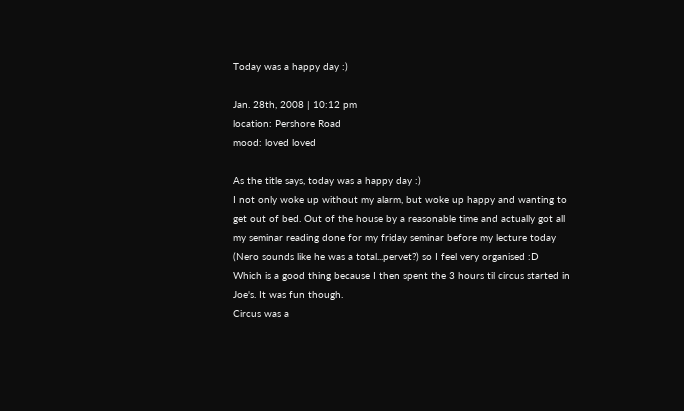Today was a happy day :)

Jan. 28th, 2008 | 10:12 pm
location: Pershore Road
mood: loved loved

As the title says, today was a happy day :)
I not only woke up without my alarm, but woke up happy and wanting to get out of bed. Out of the house by a reasonable time and actually got all my seminar reading done for my friday seminar before my lecture today (Nero sounds like he was a total...pervet?) so I feel very organised :D
Which is a good thing because I then spent the 3 hours til circus started in Joe's. It was fun though.
Circus was a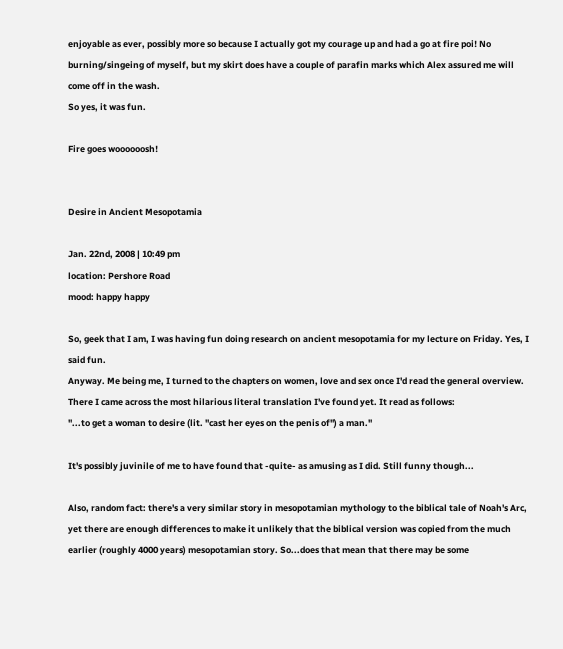enjoyable as ever, possibly more so because I actually got my courage up and had a go at fire poi! No burning/singeing of myself, but my skirt does have a couple of parafin marks which Alex assured me will come off in the wash.
So yes, it was fun.

Fire goes woooooosh!


Desire in Ancient Mesopotamia

Jan. 22nd, 2008 | 10:49 pm
location: Pershore Road
mood: happy happy

So, geek that I am, I was having fun doing research on ancient mesopotamia for my lecture on Friday. Yes, I said fun.
Anyway. Me being me, I turned to the chapters on women, love and sex once I'd read the general overview. There I came across the most hilarious literal translation I've found yet. It read as follows:
"...to get a woman to desire (lit. "cast her eyes on the penis of") a man."

It's possibly juvinile of me to have found that -quite- as amusing as I did. Still funny though...

Also, random fact: there's a very similar story in mesopotamian mythology to the biblical tale of Noah's Arc, yet there are enough differences to make it unlikely that the biblical version was copied from the much earlier (roughly 4000 years) mesopotamian story. So...does that mean that there may be some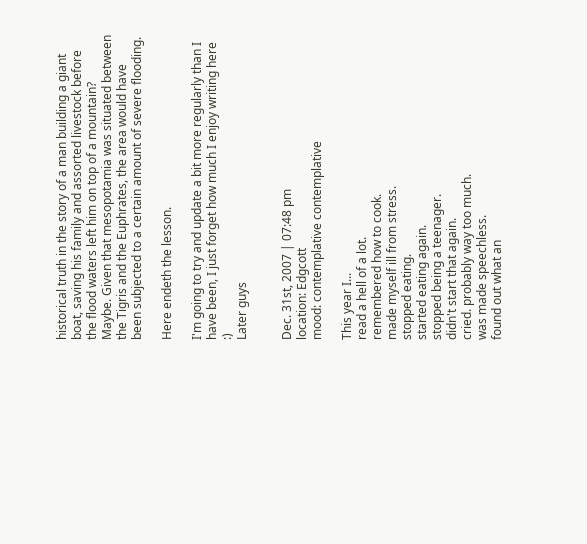historical truth in the story of a man building a giant boat, saving his family and assorted livestock before the flood waters left him on top of a mountain?
Maybe. Given that mesopotamia was situated between the Tigris and the Euphrates, the area would have been subjected to a certain amount of severe flooding.

Here endeth the lesson.

I'm going to try and update a bit more regularly than I have been, I just forget how much I enjoy writing here :)
Later guys


Dec. 31st, 2007 | 07:48 pm
location: Edgcott
mood: contemplative contemplative

This year I...
read a hell of a lot.
remembered how to cook.
made myself ill from stress.
stopped eating.
started eating again.
stopped being a teenager.
didn't start that again.
cried. probably way too much.
was made speechless.
found out what an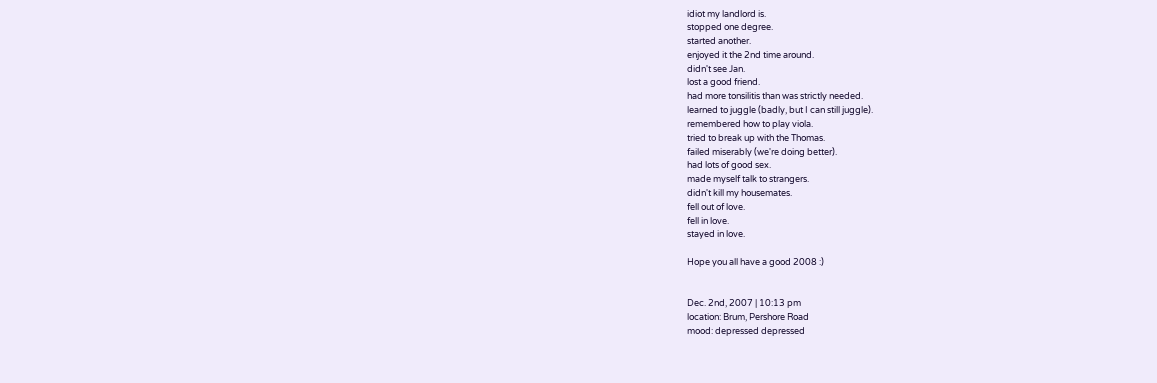idiot my landlord is.
stopped one degree.
started another.
enjoyed it the 2nd time around.
didn't see Jan.
lost a good friend.
had more tonsilitis than was strictly needed.
learned to juggle (badly, but I can still juggle).
remembered how to play viola.
tried to break up with the Thomas.
failed miserably (we're doing better).
had lots of good sex.
made myself talk to strangers.
didn't kill my housemates.
fell out of love.
fell in love.
stayed in love.

Hope you all have a good 2008 :)


Dec. 2nd, 2007 | 10:13 pm
location: Brum, Pershore Road
mood: depressed depressed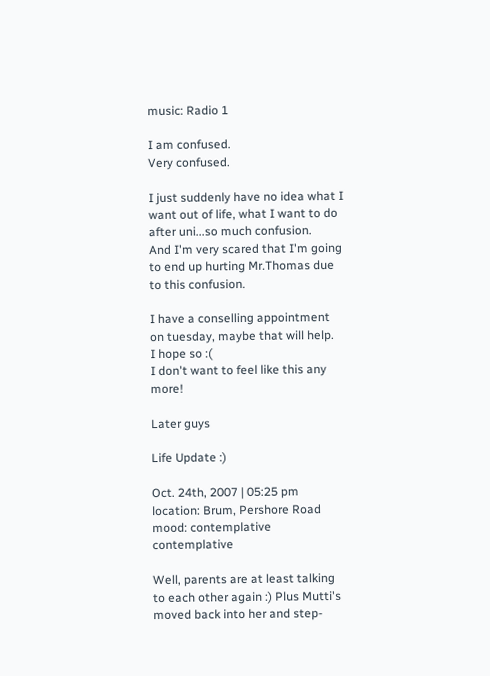music: Radio 1

I am confused.
Very confused.

I just suddenly have no idea what I want out of life, what I want to do after uni...so much confusion.
And I'm very scared that I'm going to end up hurting Mr.Thomas due to this confusion.

I have a conselling appointment on tuesday, maybe that will help.
I hope so :(
I don't want to feel like this any more!

Later guys

Life Update :)

Oct. 24th, 2007 | 05:25 pm
location: Brum, Pershore Road
mood: contemplative contemplative

Well, parents are at least talking to each other again :) Plus Mutti's moved back into her and step-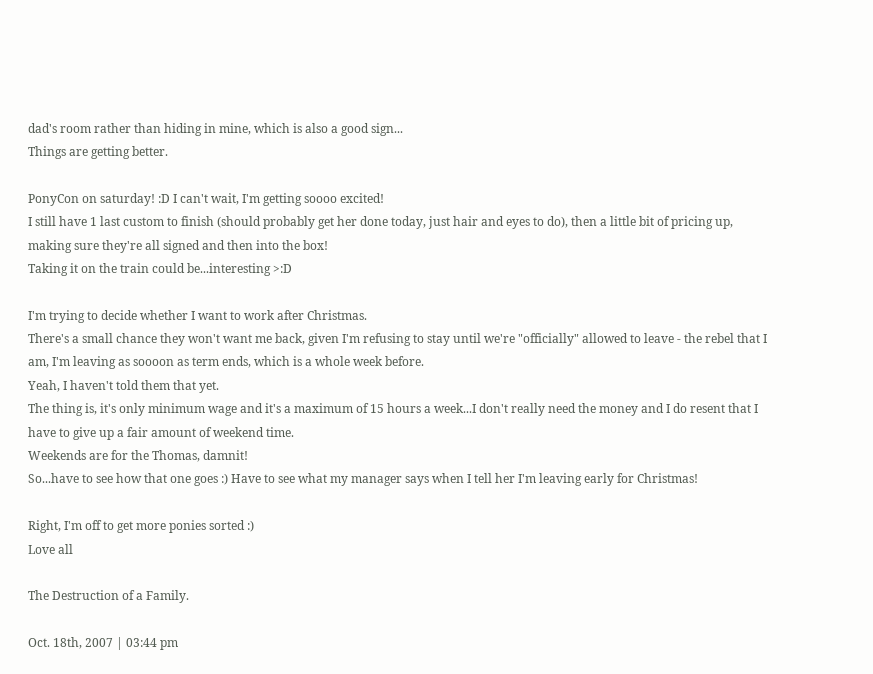dad's room rather than hiding in mine, which is also a good sign...
Things are getting better.

PonyCon on saturday! :D I can't wait, I'm getting soooo excited!
I still have 1 last custom to finish (should probably get her done today, just hair and eyes to do), then a little bit of pricing up, making sure they're all signed and then into the box!
Taking it on the train could be...interesting >:D

I'm trying to decide whether I want to work after Christmas.
There's a small chance they won't want me back, given I'm refusing to stay until we're "officially" allowed to leave - the rebel that I am, I'm leaving as soooon as term ends, which is a whole week before.
Yeah, I haven't told them that yet.
The thing is, it's only minimum wage and it's a maximum of 15 hours a week...I don't really need the money and I do resent that I have to give up a fair amount of weekend time.
Weekends are for the Thomas, damnit!
So...have to see how that one goes :) Have to see what my manager says when I tell her I'm leaving early for Christmas!

Right, I'm off to get more ponies sorted :)
Love all

The Destruction of a Family.

Oct. 18th, 2007 | 03:44 pm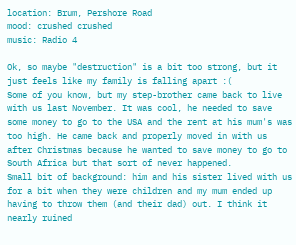location: Brum, Pershore Road
mood: crushed crushed
music: Radio 4

Ok, so maybe "destruction" is a bit too strong, but it just feels like my family is falling apart :(
Some of you know, but my step-brother came back to live with us last November. It was cool, he needed to save some money to go to the USA and the rent at his mum's was too high. He came back and properly moved in with us after Christmas because he wanted to save money to go to South Africa but that sort of never happened.
Small bit of background: him and his sister lived with us for a bit when they were children and my mum ended up having to throw them (and their dad) out. I think it nearly ruined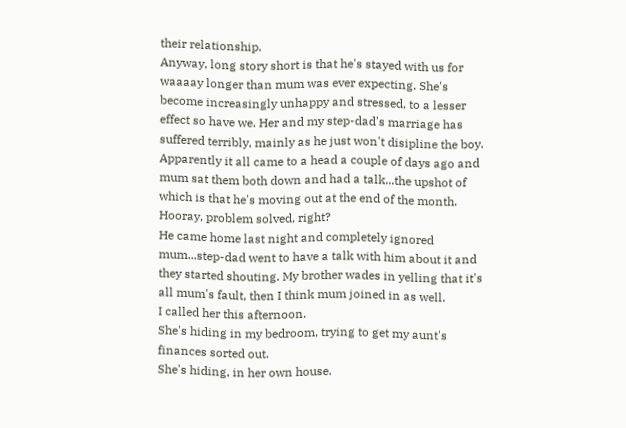their relationship.
Anyway, long story short is that he's stayed with us for waaaay longer than mum was ever expecting. She's become increasingly unhappy and stressed, to a lesser effect so have we. Her and my step-dad's marriage has suffered terribly, mainly as he just won't disipline the boy.
Apparently it all came to a head a couple of days ago and mum sat them both down and had a talk...the upshot of which is that he's moving out at the end of the month.
Hooray, problem solved, right?
He came home last night and completely ignored mum...step-dad went to have a talk with him about it and they started shouting. My brother wades in yelling that it's all mum's fault, then I think mum joined in as well.
I called her this afternoon.
She's hiding in my bedroom, trying to get my aunt's finances sorted out.
She's hiding, in her own house.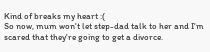Kind of breaks my heart :(
So now, mum won't let step-dad talk to her and I'm scared that they're going to get a divorce.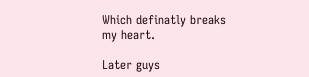Which definatly breaks my heart.

Later guys